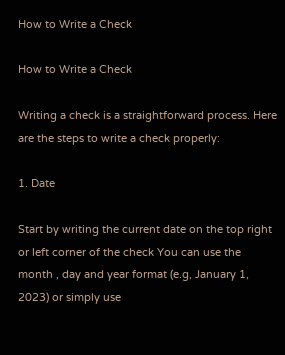How to Write a Check

How to Write a Check

Writing a check is a straightforward process. Here are the steps to write a check properly:

1. Date

Start by writing the current date on the top right or left corner of the check You can use the month , day and year format (e.g, January 1, 2023) or simply use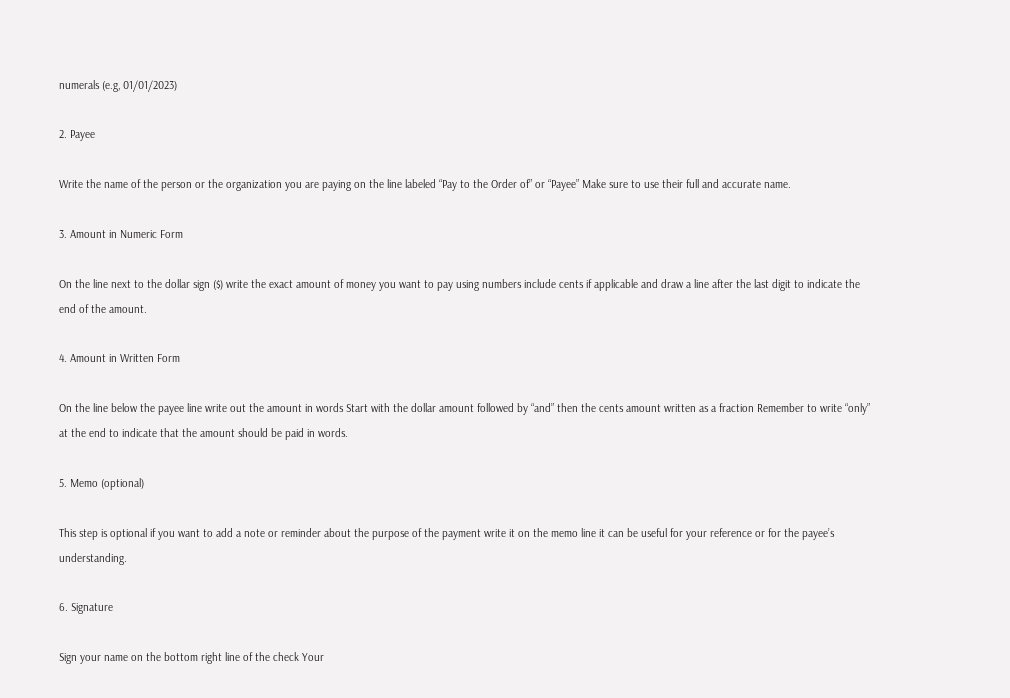numerals (e.g, 01/01/2023)

2. Payee

Write the name of the person or the organization you are paying on the line labeled “Pay to the Order of” or “Payee” Make sure to use their full and accurate name.

3. Amount in Numeric Form

On the line next to the dollar sign ($) write the exact amount of money you want to pay using numbers include cents if applicable and draw a line after the last digit to indicate the end of the amount.

4. Amount in Written Form

On the line below the payee line write out the amount in words Start with the dollar amount followed by “and” then the cents amount written as a fraction Remember to write “only” at the end to indicate that the amount should be paid in words.

5. Memo (optional)

This step is optional if you want to add a note or reminder about the purpose of the payment write it on the memo line it can be useful for your reference or for the payee’s understanding.

6. Signature

Sign your name on the bottom right line of the check Your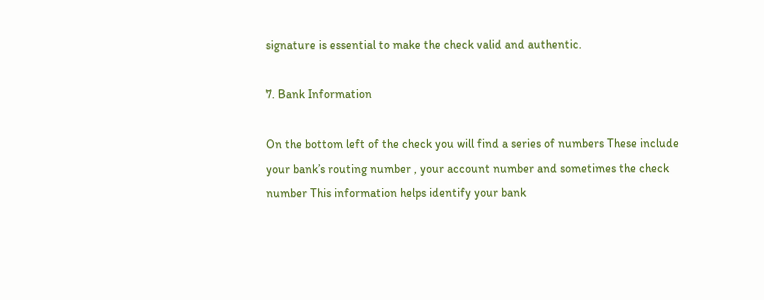signature is essential to make the check valid and authentic.

7. Bank Information

On the bottom left of the check you will find a series of numbers These include your bank’s routing number , your account number and sometimes the check number This information helps identify your bank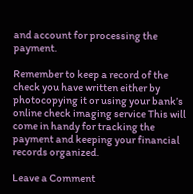and account for processing the payment.

Remember to keep a record of the check you have written either by photocopying it or using your bank’s online check imaging service This will come in handy for tracking the payment and keeping your financial records organized.

Leave a Comment